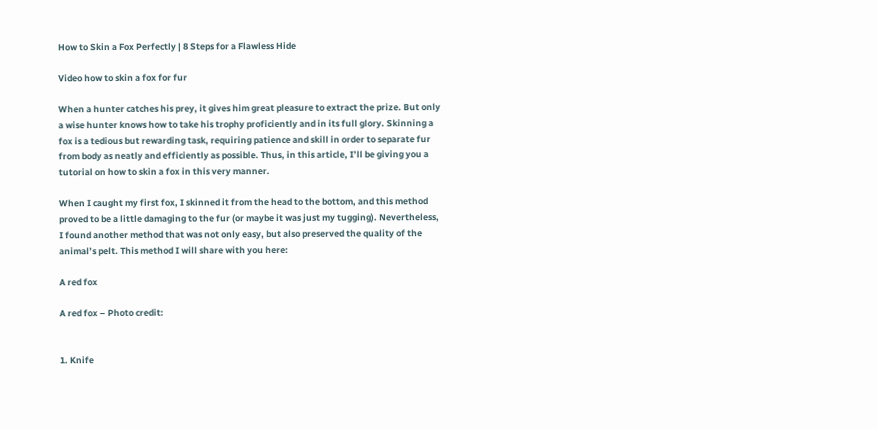How to Skin a Fox Perfectly | 8 Steps for a Flawless Hide

Video how to skin a fox for fur

When a hunter catches his prey, it gives him great pleasure to extract the prize. But only a wise hunter knows how to take his trophy proficiently and in its full glory. Skinning a fox is a tedious but rewarding task, requiring patience and skill in order to separate fur from body as neatly and efficiently as possible. Thus, in this article, I’ll be giving you a tutorial on how to skin a fox in this very manner.

When I caught my first fox, I skinned it from the head to the bottom, and this method proved to be a little damaging to the fur (or maybe it was just my tugging). Nevertheless, I found another method that was not only easy, but also preserved the quality of the animal’s pelt. This method I will share with you here:

A red fox

A red fox – Photo credit:


1. Knife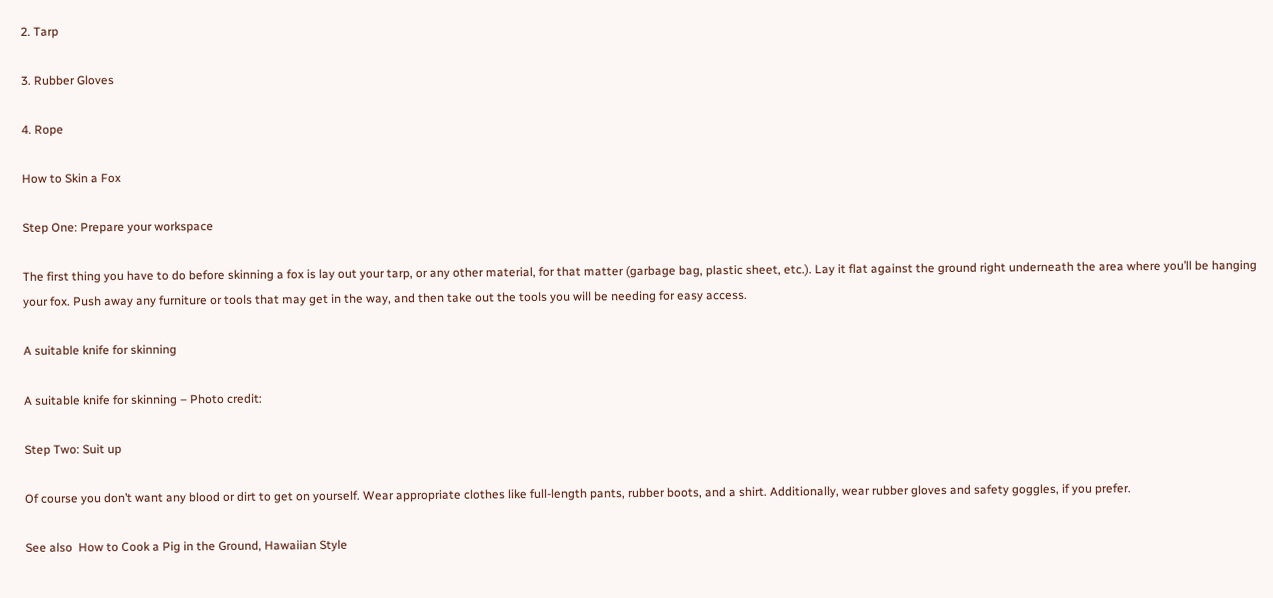2. Tarp

3. Rubber Gloves

4. Rope

How to Skin a Fox

Step One: Prepare your workspace

The first thing you have to do before skinning a fox is lay out your tarp, or any other material, for that matter (garbage bag, plastic sheet, etc.). Lay it flat against the ground right underneath the area where you’ll be hanging your fox. Push away any furniture or tools that may get in the way, and then take out the tools you will be needing for easy access.

A suitable knife for skinning

A suitable knife for skinning – Photo credit:

Step Two: Suit up

Of course you don’t want any blood or dirt to get on yourself. Wear appropriate clothes like full-length pants, rubber boots, and a shirt. Additionally, wear rubber gloves and safety goggles, if you prefer.

See also  How to Cook a Pig in the Ground, Hawaiian Style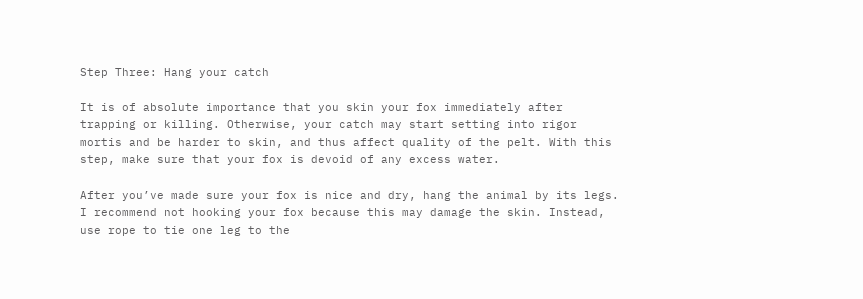Step Three: Hang your catch

It is of absolute importance that you skin your fox immediately after trapping or killing. Otherwise, your catch may start setting into rigor mortis and be harder to skin, and thus affect quality of the pelt. With this step, make sure that your fox is devoid of any excess water.

After you’ve made sure your fox is nice and dry, hang the animal by its legs. I recommend not hooking your fox because this may damage the skin. Instead, use rope to tie one leg to the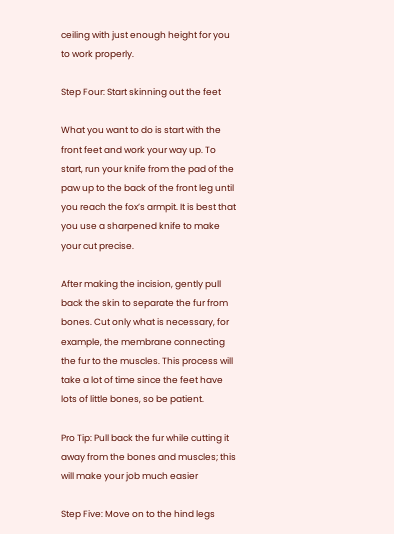ceiling with just enough height for you to work properly.

Step Four: Start skinning out the feet

What you want to do is start with the front feet and work your way up. To start, run your knife from the pad of the paw up to the back of the front leg until you reach the fox’s armpit. It is best that you use a sharpened knife to make your cut precise.

After making the incision, gently pull back the skin to separate the fur from bones. Cut only what is necessary, for example, the membrane connecting the fur to the muscles. This process will take a lot of time since the feet have lots of little bones, so be patient.

Pro Tip: Pull back the fur while cutting it away from the bones and muscles; this will make your job much easier

Step Five: Move on to the hind legs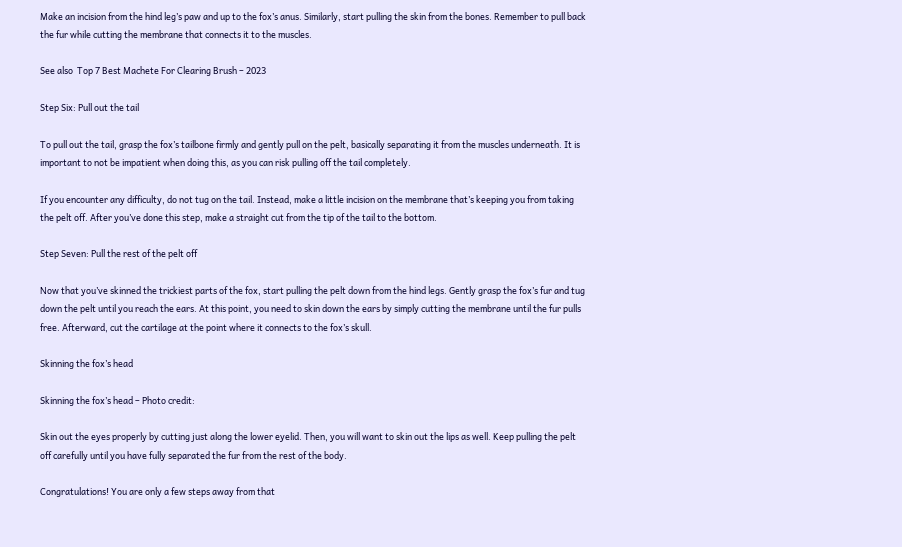Make an incision from the hind leg’s paw and up to the fox’s anus. Similarly, start pulling the skin from the bones. Remember to pull back the fur while cutting the membrane that connects it to the muscles.

See also  Top 7 Best Machete For Clearing Brush – 2023

Step Six: Pull out the tail

To pull out the tail, grasp the fox’s tailbone firmly and gently pull on the pelt, basically separating it from the muscles underneath. It is important to not be impatient when doing this, as you can risk pulling off the tail completely.

If you encounter any difficulty, do not tug on the tail. Instead, make a little incision on the membrane that’s keeping you from taking the pelt off. After you’ve done this step, make a straight cut from the tip of the tail to the bottom.

Step Seven: Pull the rest of the pelt off

Now that you’ve skinned the trickiest parts of the fox, start pulling the pelt down from the hind legs. Gently grasp the fox’s fur and tug down the pelt until you reach the ears. At this point, you need to skin down the ears by simply cutting the membrane until the fur pulls free. Afterward, cut the cartilage at the point where it connects to the fox’s skull.

Skinning the fox’s head

Skinning the fox’s head – Photo credit:

Skin out the eyes properly by cutting just along the lower eyelid. Then, you will want to skin out the lips as well. Keep pulling the pelt off carefully until you have fully separated the fur from the rest of the body.

Congratulations! You are only a few steps away from that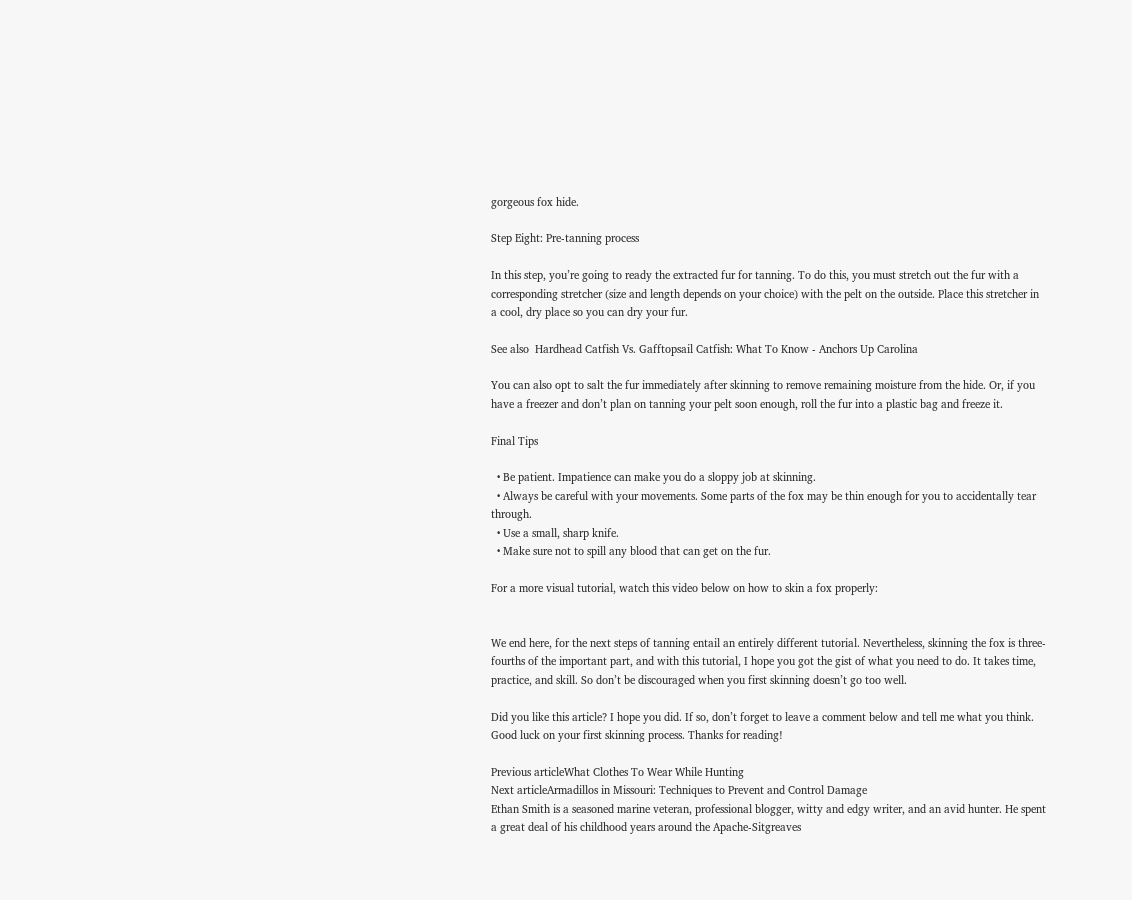gorgeous fox hide.

Step Eight: Pre-tanning process

In this step, you’re going to ready the extracted fur for tanning. To do this, you must stretch out the fur with a corresponding stretcher (size and length depends on your choice) with the pelt on the outside. Place this stretcher in a cool, dry place so you can dry your fur.

See also  Hardhead Catfish Vs. Gafftopsail Catfish: What To Know - Anchors Up Carolina

You can also opt to salt the fur immediately after skinning to remove remaining moisture from the hide. Or, if you have a freezer and don’t plan on tanning your pelt soon enough, roll the fur into a plastic bag and freeze it.

Final Tips

  • Be patient. Impatience can make you do a sloppy job at skinning.
  • Always be careful with your movements. Some parts of the fox may be thin enough for you to accidentally tear through.
  • Use a small, sharp knife.
  • Make sure not to spill any blood that can get on the fur.

For a more visual tutorial, watch this video below on how to skin a fox properly:


We end here, for the next steps of tanning entail an entirely different tutorial. Nevertheless, skinning the fox is three-fourths of the important part, and with this tutorial, I hope you got the gist of what you need to do. It takes time, practice, and skill. So don’t be discouraged when you first skinning doesn’t go too well.

Did you like this article? I hope you did. If so, don’t forget to leave a comment below and tell me what you think. Good luck on your first skinning process. Thanks for reading!

Previous articleWhat Clothes To Wear While Hunting
Next articleArmadillos in Missouri: Techniques to Prevent and Control Damage
Ethan Smith is a seasoned marine veteran, professional blogger, witty and edgy writer, and an avid hunter. He spent a great deal of his childhood years around the Apache-Sitgreaves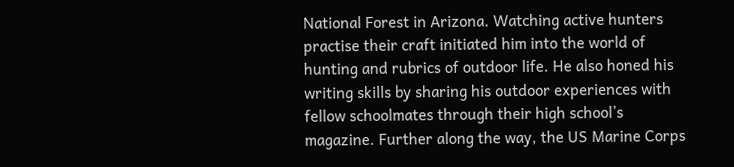National Forest in Arizona. Watching active hunters practise their craft initiated him into the world of hunting and rubrics of outdoor life. He also honed his writing skills by sharing his outdoor experiences with fellow schoolmates through their high school’s magazine. Further along the way, the US Marine Corps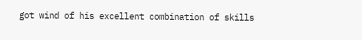got wind of his excellent combination of skills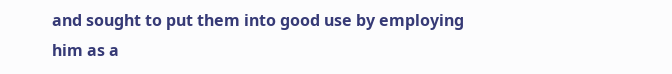and sought to put them into good use by employing him as a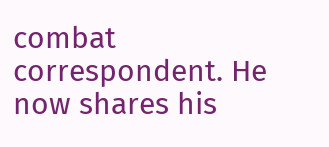combat correspondent. He now shares his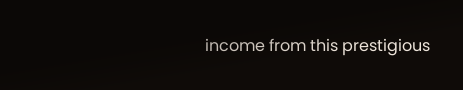income from this prestigious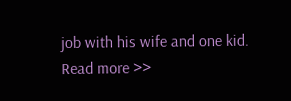job with his wife and one kid. Read more >>